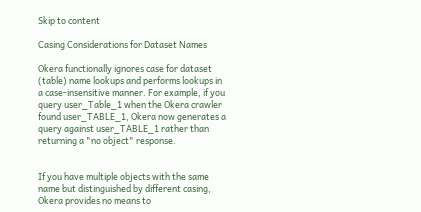Skip to content

Casing Considerations for Dataset Names

Okera functionally ignores case for dataset (table) name lookups and performs lookups in a case-insensitive manner. For example, if you query user_Table_1 when the Okera crawler found user_TABLE_1, Okera now generates a query against user_TABLE_1 rather than returning a "no object" response.


If you have multiple objects with the same name but distinguished by different casing, Okera provides no means to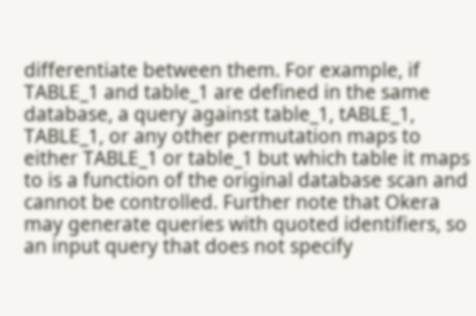differentiate between them. For example, if TABLE_1 and table_1 are defined in the same database, a query against table_1, tABLE_1, TABLE_1, or any other permutation maps to either TABLE_1 or table_1 but which table it maps to is a function of the original database scan and cannot be controlled. Further note that Okera may generate queries with quoted identifiers, so an input query that does not specify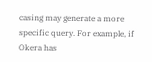casing may generate a more specific query. For example, if Okera has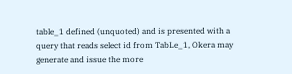table_1 defined (unquoted) and is presented with a query that reads select id from TabLe_1, Okera may generate and issue the more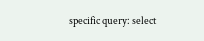specific query: select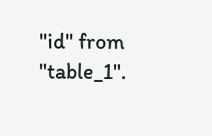"id" from "table_1".